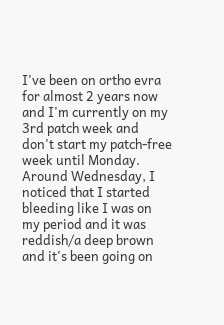I've been on ortho evra for almost 2 years now and I'm currently on my 3rd patch week and don't start my patch-free week until Monday. Around Wednesday, I noticed that I started bleeding like I was on my period and it was reddish/a deep brown and it's been going on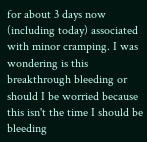for about 3 days now (including today) associated with minor cramping. I was wondering is this breakthrough bleeding or should I be worried because this isn't the time I should be bleeding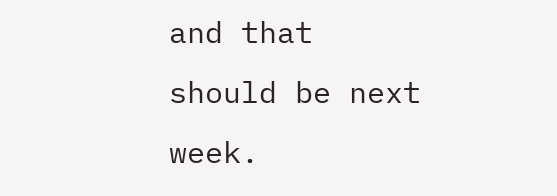and that should be next week.